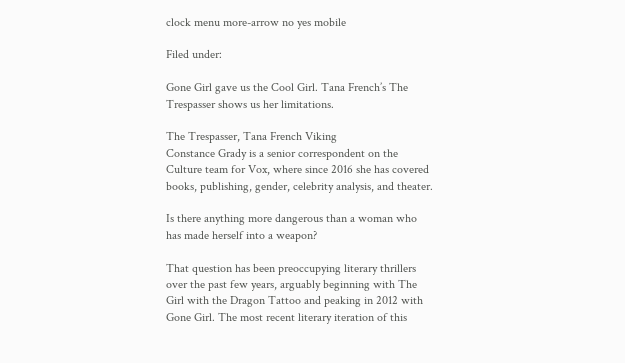clock menu more-arrow no yes mobile

Filed under:

Gone Girl gave us the Cool Girl. Tana French’s The Trespasser shows us her limitations.

The Trespasser, Tana French Viking
Constance Grady is a senior correspondent on the Culture team for Vox, where since 2016 she has covered books, publishing, gender, celebrity analysis, and theater.

Is there anything more dangerous than a woman who has made herself into a weapon?

That question has been preoccupying literary thrillers over the past few years, arguably beginning with The Girl with the Dragon Tattoo and peaking in 2012 with Gone Girl. The most recent literary iteration of this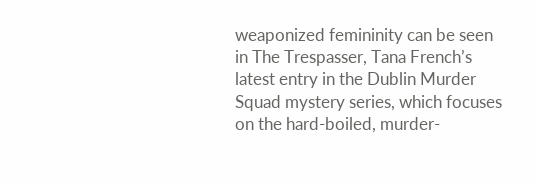weaponized femininity can be seen in The Trespasser, Tana French’s latest entry in the Dublin Murder Squad mystery series, which focuses on the hard-boiled, murder-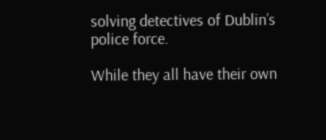solving detectives of Dublin’s police force.

While they all have their own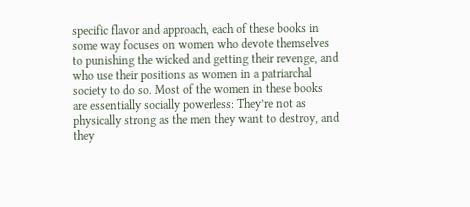specific flavor and approach, each of these books in some way focuses on women who devote themselves to punishing the wicked and getting their revenge, and who use their positions as women in a patriarchal society to do so. Most of the women in these books are essentially socially powerless: They’re not as physically strong as the men they want to destroy, and they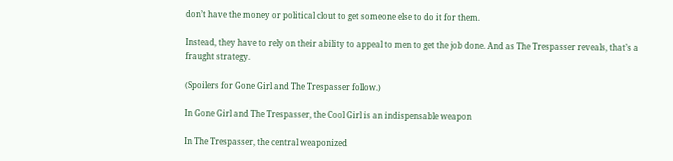don’t have the money or political clout to get someone else to do it for them.

Instead, they have to rely on their ability to appeal to men to get the job done. And as The Trespasser reveals, that’s a fraught strategy.

(Spoilers for Gone Girl and The Trespasser follow.)

In Gone Girl and The Trespasser, the Cool Girl is an indispensable weapon

In The Trespasser, the central weaponized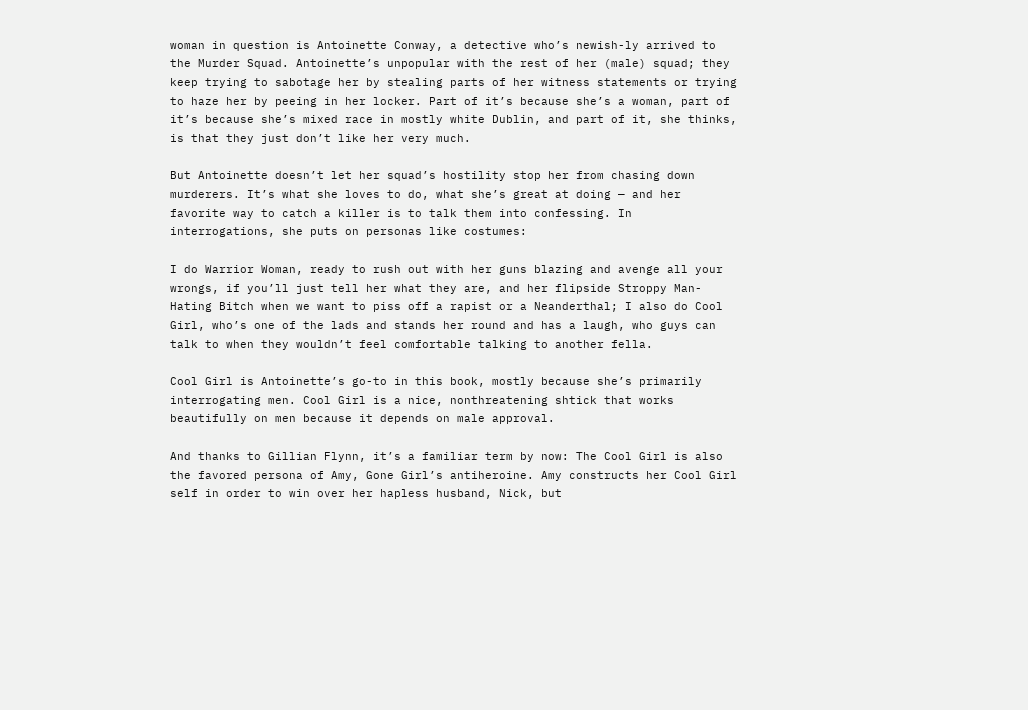woman in question is Antoinette Conway, a detective who’s newish-ly arrived to the Murder Squad. Antoinette’s unpopular with the rest of her (male) squad; they keep trying to sabotage her by stealing parts of her witness statements or trying to haze her by peeing in her locker. Part of it’s because she’s a woman, part of it’s because she’s mixed race in mostly white Dublin, and part of it, she thinks, is that they just don’t like her very much.

But Antoinette doesn’t let her squad’s hostility stop her from chasing down murderers. It’s what she loves to do, what she’s great at doing — and her favorite way to catch a killer is to talk them into confessing. In interrogations, she puts on personas like costumes:

I do Warrior Woman, ready to rush out with her guns blazing and avenge all your wrongs, if you’ll just tell her what they are, and her flipside Stroppy Man-Hating Bitch when we want to piss off a rapist or a Neanderthal; I also do Cool Girl, who’s one of the lads and stands her round and has a laugh, who guys can talk to when they wouldn’t feel comfortable talking to another fella.

Cool Girl is Antoinette’s go-to in this book, mostly because she’s primarily interrogating men. Cool Girl is a nice, nonthreatening shtick that works beautifully on men because it depends on male approval.

And thanks to Gillian Flynn, it’s a familiar term by now: The Cool Girl is also the favored persona of Amy, Gone Girl’s antiheroine. Amy constructs her Cool Girl self in order to win over her hapless husband, Nick, but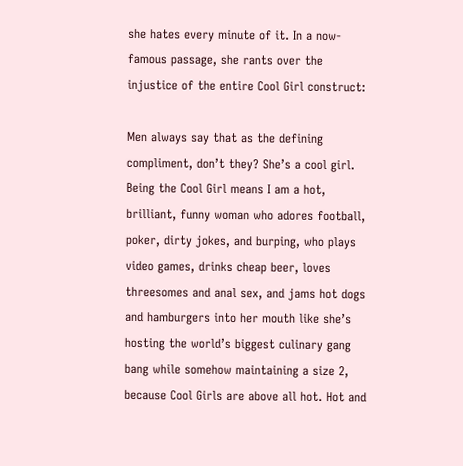she hates every minute of it. In a now-famous passage, she rants over the injustice of the entire Cool Girl construct:

Men always say that as the defining compliment, don’t they? She’s a cool girl. Being the Cool Girl means I am a hot, brilliant, funny woman who adores football, poker, dirty jokes, and burping, who plays video games, drinks cheap beer, loves threesomes and anal sex, and jams hot dogs and hamburgers into her mouth like she’s hosting the world’s biggest culinary gang bang while somehow maintaining a size 2, because Cool Girls are above all hot. Hot and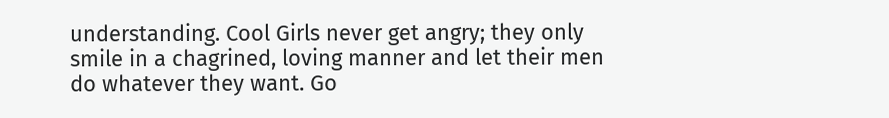understanding. Cool Girls never get angry; they only smile in a chagrined, loving manner and let their men do whatever they want. Go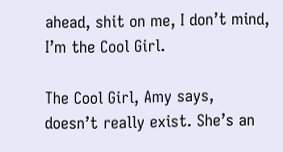ahead, shit on me, I don’t mind, I’m the Cool Girl.

The Cool Girl, Amy says, doesn’t really exist. She’s an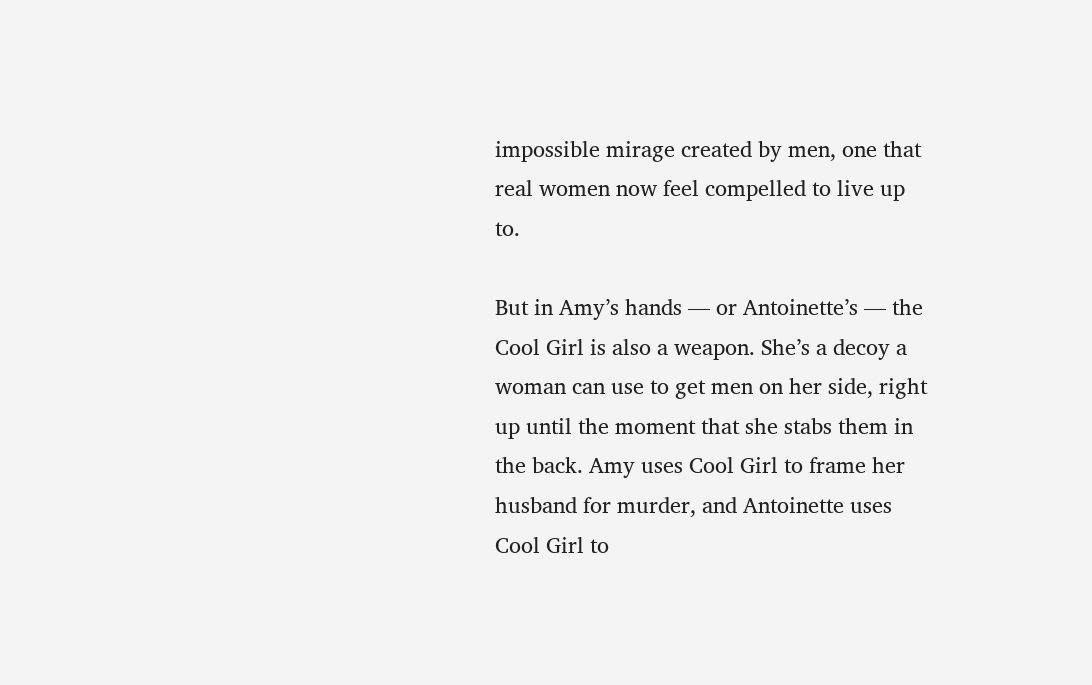impossible mirage created by men, one that real women now feel compelled to live up to.

But in Amy’s hands — or Antoinette’s — the Cool Girl is also a weapon. She’s a decoy a woman can use to get men on her side, right up until the moment that she stabs them in the back. Amy uses Cool Girl to frame her husband for murder, and Antoinette uses Cool Girl to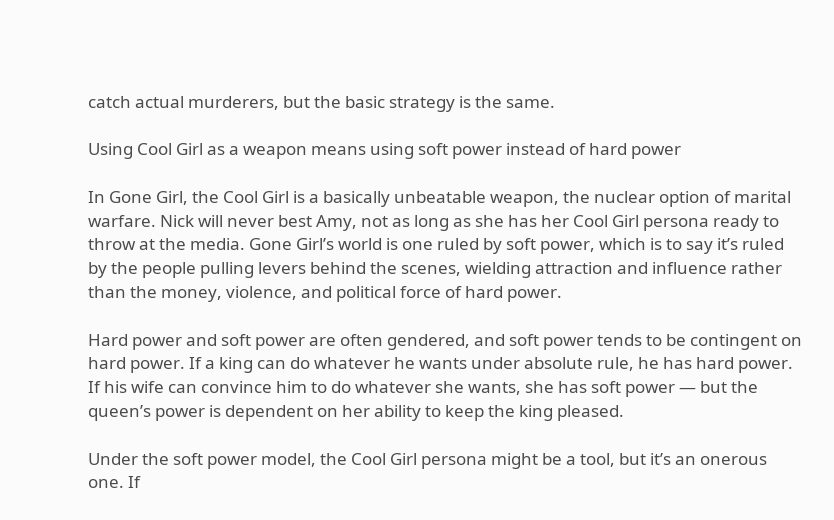catch actual murderers, but the basic strategy is the same.

Using Cool Girl as a weapon means using soft power instead of hard power

In Gone Girl, the Cool Girl is a basically unbeatable weapon, the nuclear option of marital warfare. Nick will never best Amy, not as long as she has her Cool Girl persona ready to throw at the media. Gone Girl’s world is one ruled by soft power, which is to say it’s ruled by the people pulling levers behind the scenes, wielding attraction and influence rather than the money, violence, and political force of hard power.

Hard power and soft power are often gendered, and soft power tends to be contingent on hard power. If a king can do whatever he wants under absolute rule, he has hard power. If his wife can convince him to do whatever she wants, she has soft power — but the queen’s power is dependent on her ability to keep the king pleased.

Under the soft power model, the Cool Girl persona might be a tool, but it’s an onerous one. If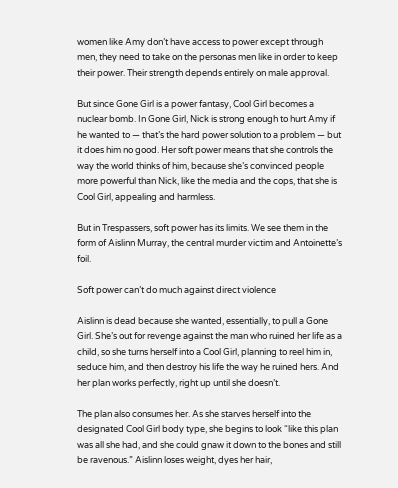women like Amy don’t have access to power except through men, they need to take on the personas men like in order to keep their power. Their strength depends entirely on male approval.

But since Gone Girl is a power fantasy, Cool Girl becomes a nuclear bomb. In Gone Girl, Nick is strong enough to hurt Amy if he wanted to — that’s the hard power solution to a problem — but it does him no good. Her soft power means that she controls the way the world thinks of him, because she’s convinced people more powerful than Nick, like the media and the cops, that she is Cool Girl, appealing and harmless.

But in Trespassers, soft power has its limits. We see them in the form of Aislinn Murray, the central murder victim and Antoinette’s foil.

Soft power can’t do much against direct violence

Aislinn is dead because she wanted, essentially, to pull a Gone Girl. She’s out for revenge against the man who ruined her life as a child, so she turns herself into a Cool Girl, planning to reel him in, seduce him, and then destroy his life the way he ruined hers. And her plan works perfectly, right up until she doesn’t.

The plan also consumes her. As she starves herself into the designated Cool Girl body type, she begins to look “like this plan was all she had, and she could gnaw it down to the bones and still be ravenous.” Aislinn loses weight, dyes her hair,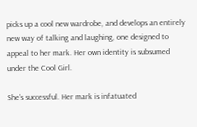picks up a cool new wardrobe, and develops an entirely new way of talking and laughing, one designed to appeal to her mark. Her own identity is subsumed under the Cool Girl.

She’s successful. Her mark is infatuated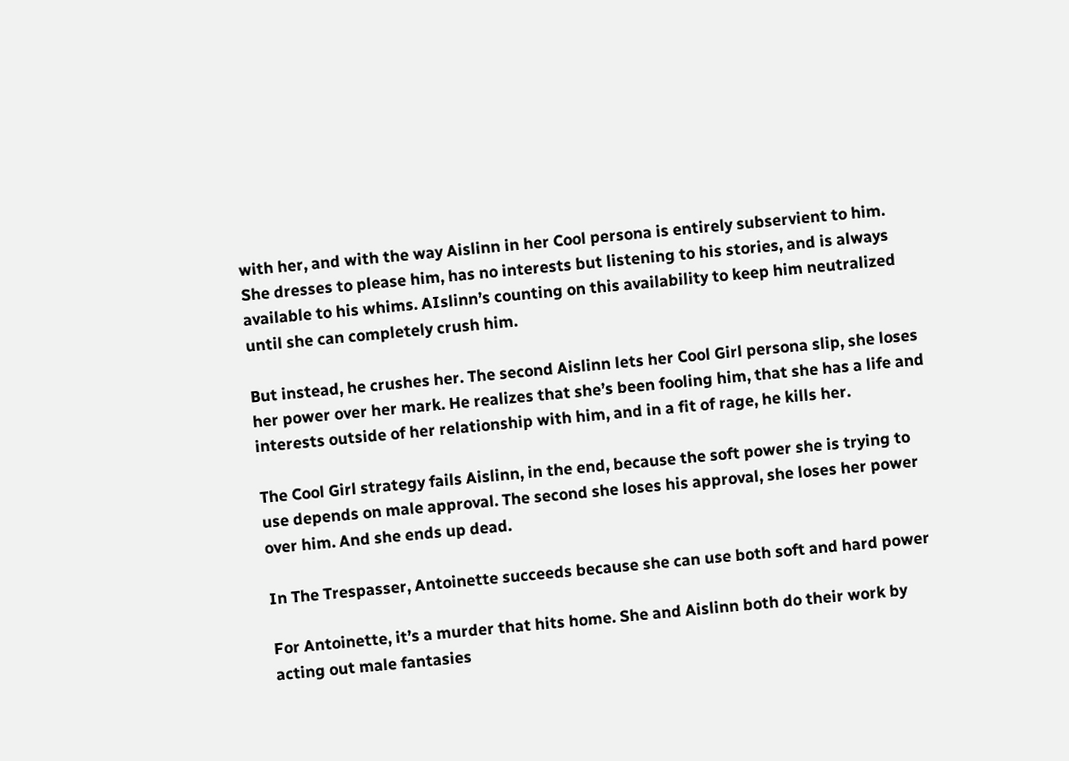with her, and with the way Aislinn in her Cool persona is entirely subservient to him. She dresses to please him, has no interests but listening to his stories, and is always available to his whims. AIslinn’s counting on this availability to keep him neutralized until she can completely crush him.

But instead, he crushes her. The second Aislinn lets her Cool Girl persona slip, she loses her power over her mark. He realizes that she’s been fooling him, that she has a life and interests outside of her relationship with him, and in a fit of rage, he kills her.

The Cool Girl strategy fails Aislinn, in the end, because the soft power she is trying to use depends on male approval. The second she loses his approval, she loses her power over him. And she ends up dead.

In The Trespasser, Antoinette succeeds because she can use both soft and hard power

For Antoinette, it’s a murder that hits home. She and Aislinn both do their work by acting out male fantasies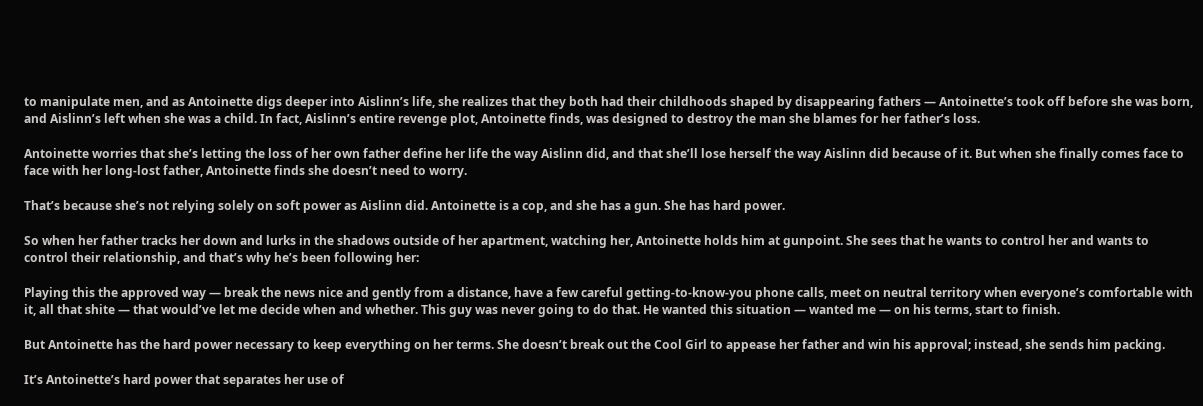to manipulate men, and as Antoinette digs deeper into Aislinn’s life, she realizes that they both had their childhoods shaped by disappearing fathers — Antoinette’s took off before she was born, and Aislinn’s left when she was a child. In fact, Aislinn’s entire revenge plot, Antoinette finds, was designed to destroy the man she blames for her father’s loss.

Antoinette worries that she’s letting the loss of her own father define her life the way Aislinn did, and that she’ll lose herself the way Aislinn did because of it. But when she finally comes face to face with her long-lost father, Antoinette finds she doesn’t need to worry.

That’s because she’s not relying solely on soft power as Aislinn did. Antoinette is a cop, and she has a gun. She has hard power.

So when her father tracks her down and lurks in the shadows outside of her apartment, watching her, Antoinette holds him at gunpoint. She sees that he wants to control her and wants to control their relationship, and that’s why he’s been following her:

Playing this the approved way — break the news nice and gently from a distance, have a few careful getting-to-know-you phone calls, meet on neutral territory when everyone’s comfortable with it, all that shite — that would’ve let me decide when and whether. This guy was never going to do that. He wanted this situation — wanted me — on his terms, start to finish.

But Antoinette has the hard power necessary to keep everything on her terms. She doesn’t break out the Cool Girl to appease her father and win his approval; instead, she sends him packing.

It’s Antoinette’s hard power that separates her use of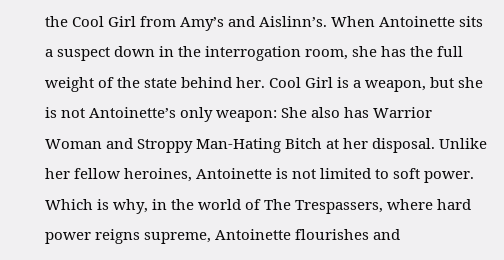the Cool Girl from Amy’s and Aislinn’s. When Antoinette sits a suspect down in the interrogation room, she has the full weight of the state behind her. Cool Girl is a weapon, but she is not Antoinette’s only weapon: She also has Warrior Woman and Stroppy Man-Hating Bitch at her disposal. Unlike her fellow heroines, Antoinette is not limited to soft power. Which is why, in the world of The Trespassers, where hard power reigns supreme, Antoinette flourishes and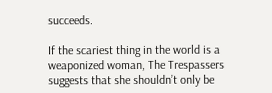succeeds.

If the scariest thing in the world is a weaponized woman, The Trespassers suggests that she shouldn’t only be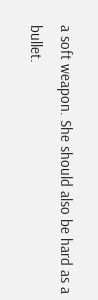a soft weapon. She should also be hard as a bullet.